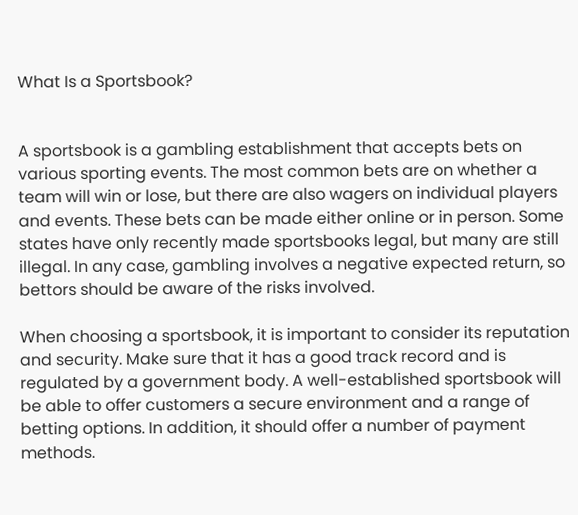What Is a Sportsbook?


A sportsbook is a gambling establishment that accepts bets on various sporting events. The most common bets are on whether a team will win or lose, but there are also wagers on individual players and events. These bets can be made either online or in person. Some states have only recently made sportsbooks legal, but many are still illegal. In any case, gambling involves a negative expected return, so bettors should be aware of the risks involved.

When choosing a sportsbook, it is important to consider its reputation and security. Make sure that it has a good track record and is regulated by a government body. A well-established sportsbook will be able to offer customers a secure environment and a range of betting options. In addition, it should offer a number of payment methods.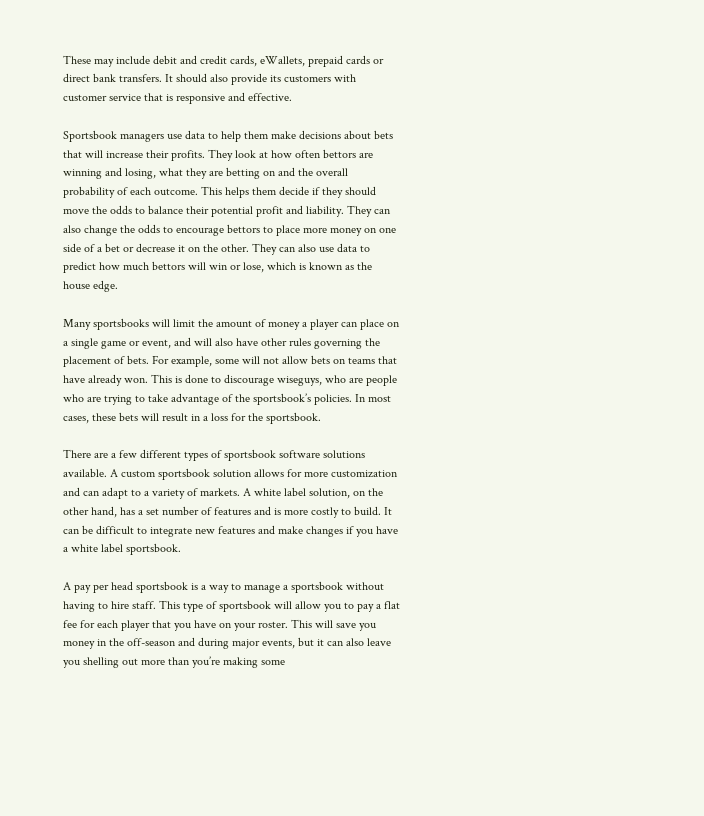These may include debit and credit cards, eWallets, prepaid cards or direct bank transfers. It should also provide its customers with customer service that is responsive and effective.

Sportsbook managers use data to help them make decisions about bets that will increase their profits. They look at how often bettors are winning and losing, what they are betting on and the overall probability of each outcome. This helps them decide if they should move the odds to balance their potential profit and liability. They can also change the odds to encourage bettors to place more money on one side of a bet or decrease it on the other. They can also use data to predict how much bettors will win or lose, which is known as the house edge.

Many sportsbooks will limit the amount of money a player can place on a single game or event, and will also have other rules governing the placement of bets. For example, some will not allow bets on teams that have already won. This is done to discourage wiseguys, who are people who are trying to take advantage of the sportsbook’s policies. In most cases, these bets will result in a loss for the sportsbook.

There are a few different types of sportsbook software solutions available. A custom sportsbook solution allows for more customization and can adapt to a variety of markets. A white label solution, on the other hand, has a set number of features and is more costly to build. It can be difficult to integrate new features and make changes if you have a white label sportsbook.

A pay per head sportsbook is a way to manage a sportsbook without having to hire staff. This type of sportsbook will allow you to pay a flat fee for each player that you have on your roster. This will save you money in the off-season and during major events, but it can also leave you shelling out more than you’re making some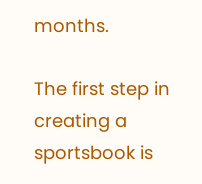months.

The first step in creating a sportsbook is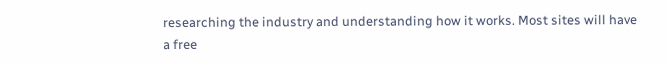researching the industry and understanding how it works. Most sites will have a free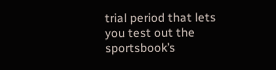trial period that lets you test out the sportsbook’s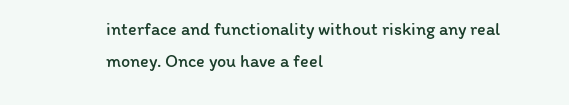interface and functionality without risking any real money. Once you have a feel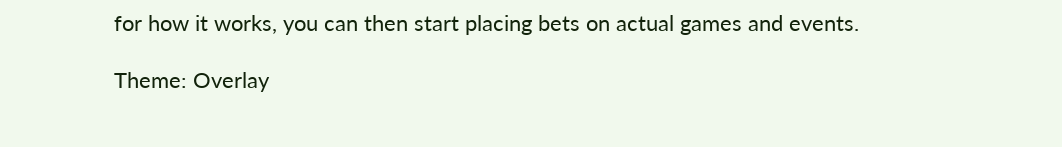for how it works, you can then start placing bets on actual games and events.

Theme: Overlay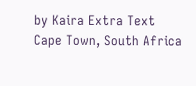by Kaira Extra Text
Cape Town, South Africa